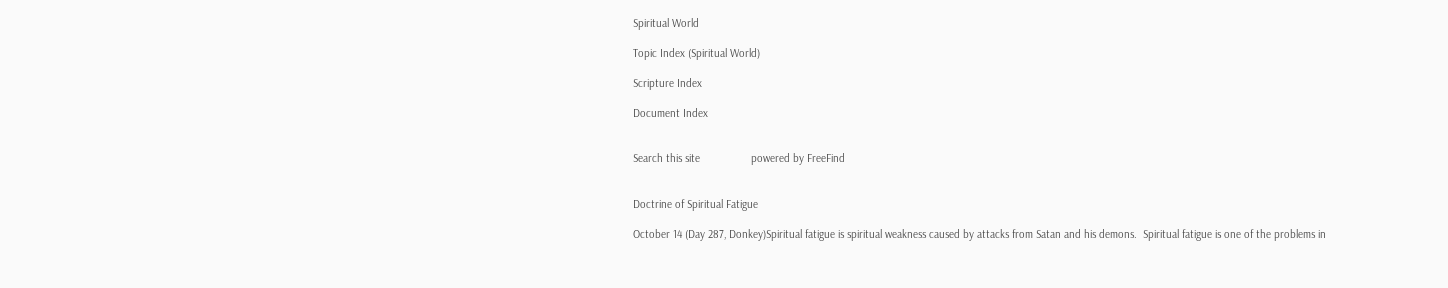Spiritual World

Topic Index (Spiritual World)

Scripture Index

Document Index


Search this site                 powered by FreeFind


Doctrine of Spiritual Fatigue

October 14 (Day 287, Donkey)Spiritual fatigue is spiritual weakness caused by attacks from Satan and his demons.  Spiritual fatigue is one of the problems in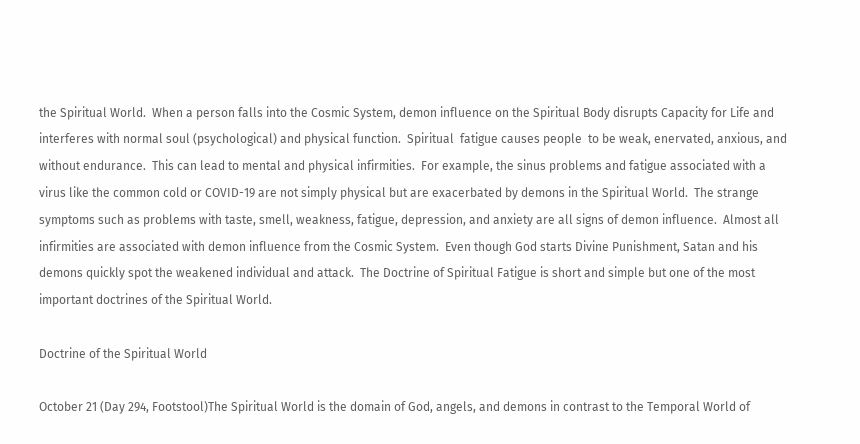the Spiritual World.  When a person falls into the Cosmic System, demon influence on the Spiritual Body disrupts Capacity for Life and interferes with normal soul (psychological) and physical function.  Spiritual  fatigue causes people  to be weak, enervated, anxious, and without endurance.  This can lead to mental and physical infirmities.  For example, the sinus problems and fatigue associated with a virus like the common cold or COVID-19 are not simply physical but are exacerbated by demons in the Spiritual World.  The strange symptoms such as problems with taste, smell, weakness, fatigue, depression, and anxiety are all signs of demon influence.  Almost all infirmities are associated with demon influence from the Cosmic System.  Even though God starts Divine Punishment, Satan and his demons quickly spot the weakened individual and attack.  The Doctrine of Spiritual Fatigue is short and simple but one of the most important doctrines of the Spiritual World.

Doctrine of the Spiritual World

October 21 (Day 294, Footstool)The Spiritual World is the domain of God, angels, and demons in contrast to the Temporal World of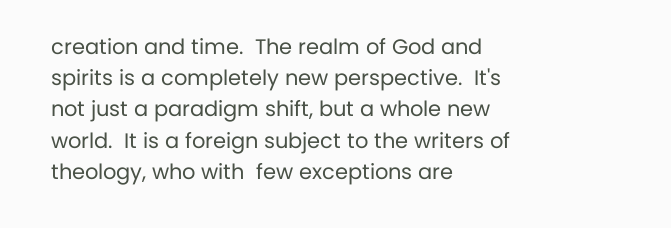creation and time.  The realm of God and spirits is a completely new perspective.  It's not just a paradigm shift, but a whole new world.  It is a foreign subject to the writers of theology, who with  few exceptions are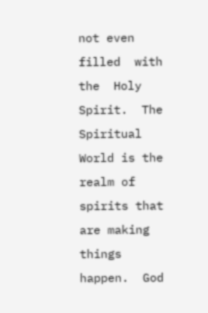not even filled  with  the  Holy  Spirit.  The Spiritual World is the realm of spirits that are making things happen.  God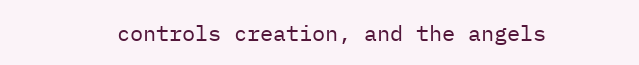controls creation, and the angels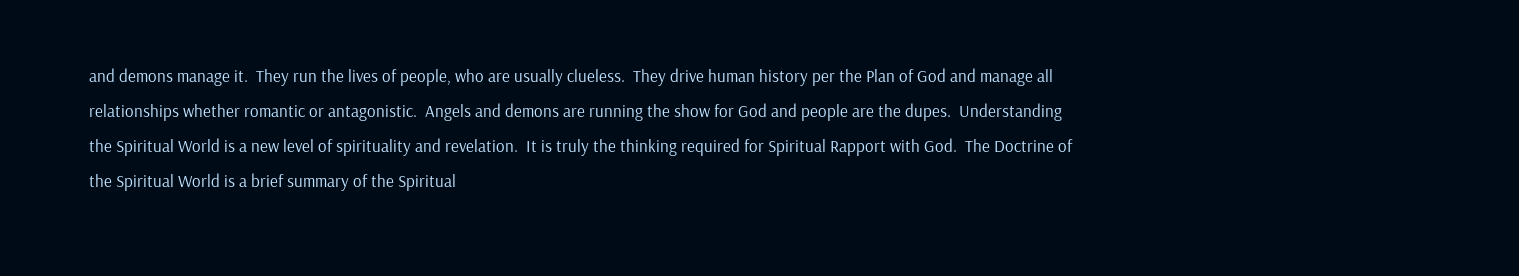and demons manage it.  They run the lives of people, who are usually clueless.  They drive human history per the Plan of God and manage all relationships whether romantic or antagonistic.  Angels and demons are running the show for God and people are the dupes.  Understanding the Spiritual World is a new level of spirituality and revelation.  It is truly the thinking required for Spiritual Rapport with God.  The Doctrine of the Spiritual World is a brief summary of the Spiritual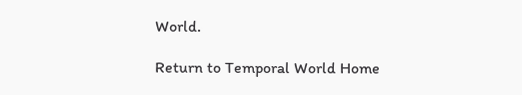World.

Return to Temporal World Home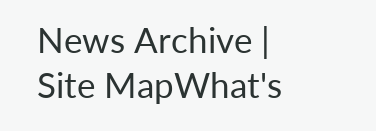News Archive | Site MapWhat's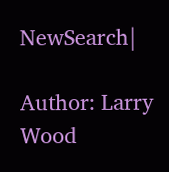NewSearch|

Author: Larry Wood